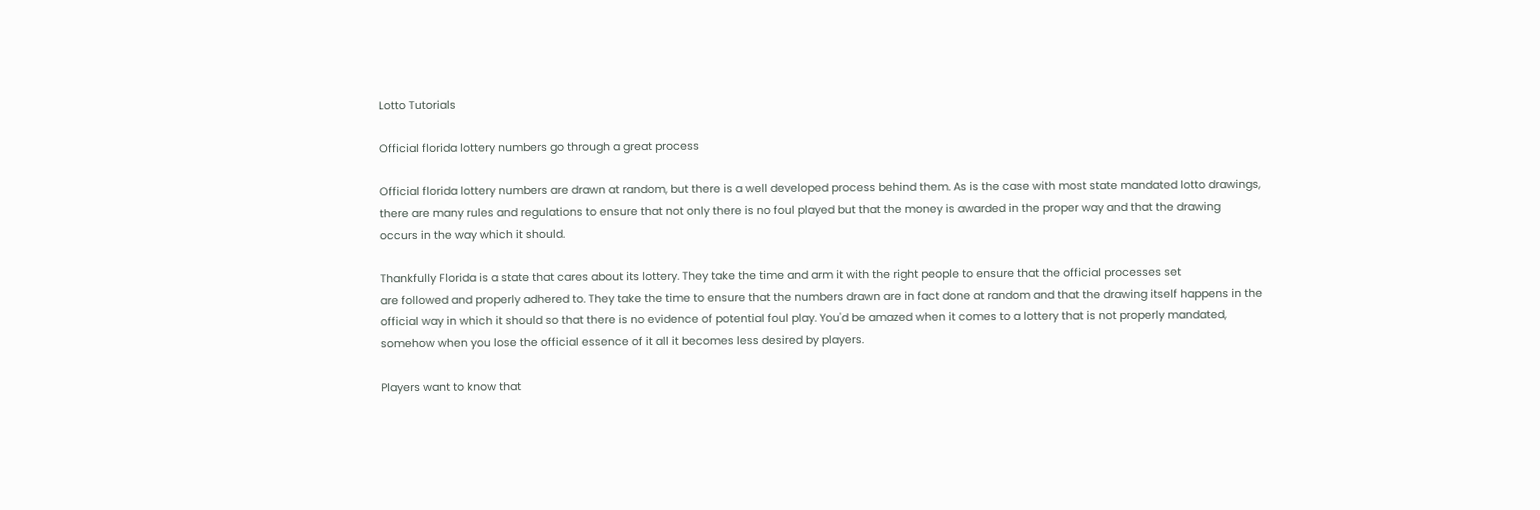Lotto Tutorials

Official florida lottery numbers go through a great process

Official florida lottery numbers are drawn at random, but there is a well developed process behind them. As is the case with most state mandated lotto drawings,
there are many rules and regulations to ensure that not only there is no foul played but that the money is awarded in the proper way and that the drawing
occurs in the way which it should.

Thankfully Florida is a state that cares about its lottery. They take the time and arm it with the right people to ensure that the official processes set
are followed and properly adhered to. They take the time to ensure that the numbers drawn are in fact done at random and that the drawing itself happens in the
official way in which it should so that there is no evidence of potential foul play. You'd be amazed when it comes to a lottery that is not properly mandated,
somehow when you lose the official essence of it all it becomes less desired by players.

Players want to know that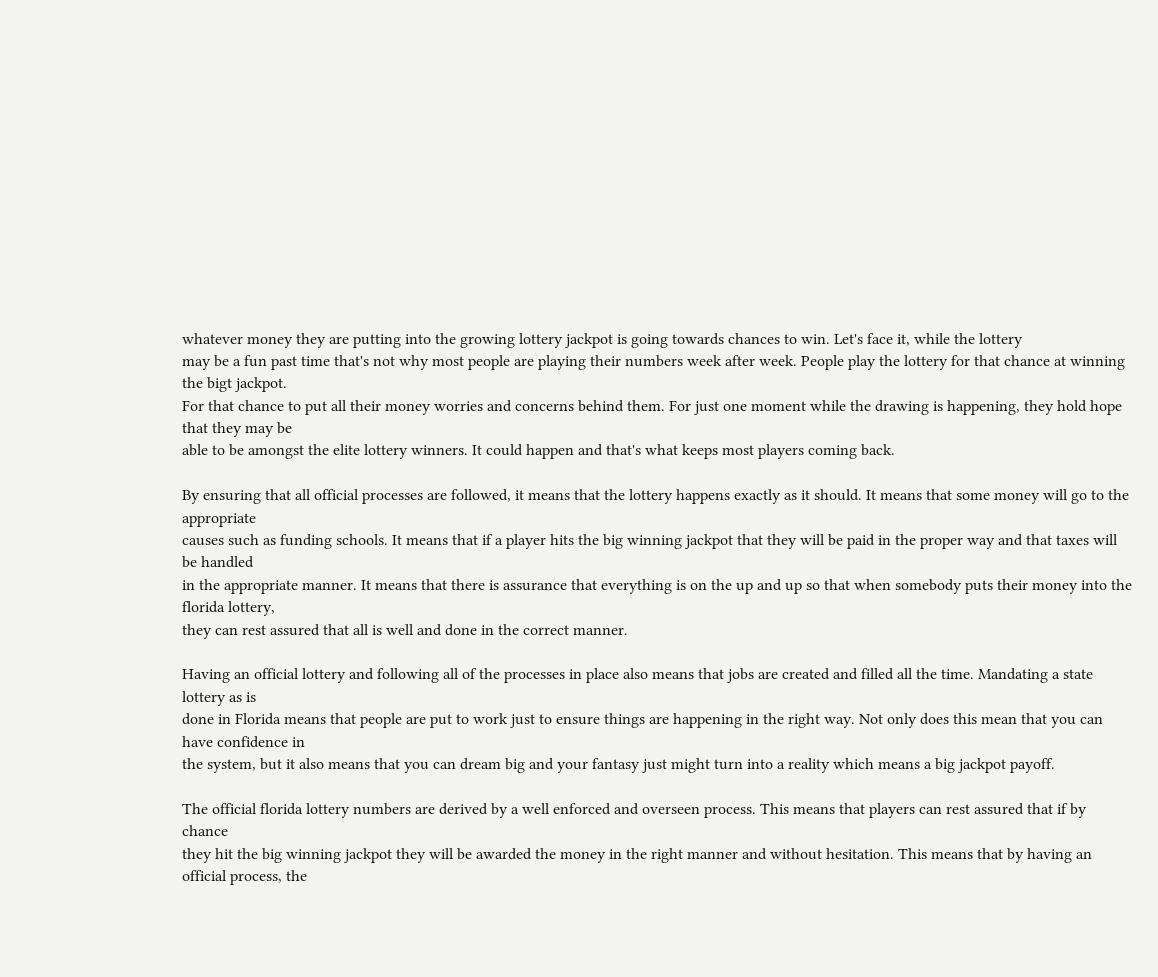whatever money they are putting into the growing lottery jackpot is going towards chances to win. Let's face it, while the lottery
may be a fun past time that's not why most people are playing their numbers week after week. People play the lottery for that chance at winning the bigt jackpot.
For that chance to put all their money worries and concerns behind them. For just one moment while the drawing is happening, they hold hope that they may be
able to be amongst the elite lottery winners. It could happen and that's what keeps most players coming back.

By ensuring that all official processes are followed, it means that the lottery happens exactly as it should. It means that some money will go to the appropriate
causes such as funding schools. It means that if a player hits the big winning jackpot that they will be paid in the proper way and that taxes will be handled
in the appropriate manner. It means that there is assurance that everything is on the up and up so that when somebody puts their money into the florida lottery,
they can rest assured that all is well and done in the correct manner.

Having an official lottery and following all of the processes in place also means that jobs are created and filled all the time. Mandating a state lottery as is
done in Florida means that people are put to work just to ensure things are happening in the right way. Not only does this mean that you can have confidence in
the system, but it also means that you can dream big and your fantasy just might turn into a reality which means a big jackpot payoff.

The official florida lottery numbers are derived by a well enforced and overseen process. This means that players can rest assured that if by chance
they hit the big winning jackpot they will be awarded the money in the right manner and without hesitation. This means that by having an official process, the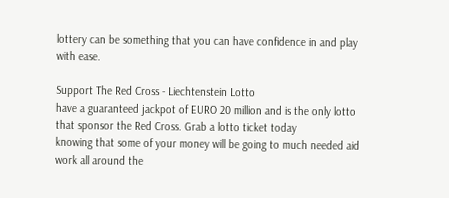lottery can be something that you can have confidence in and play with ease.

Support The Red Cross - Liechtenstein Lotto
have a guaranteed jackpot of EURO 20 million and is the only lotto that sponsor the Red Cross. Grab a lotto ticket today
knowing that some of your money will be going to much needed aid work all around the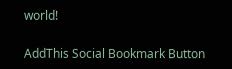world!

AddThis Social Bookmark Button